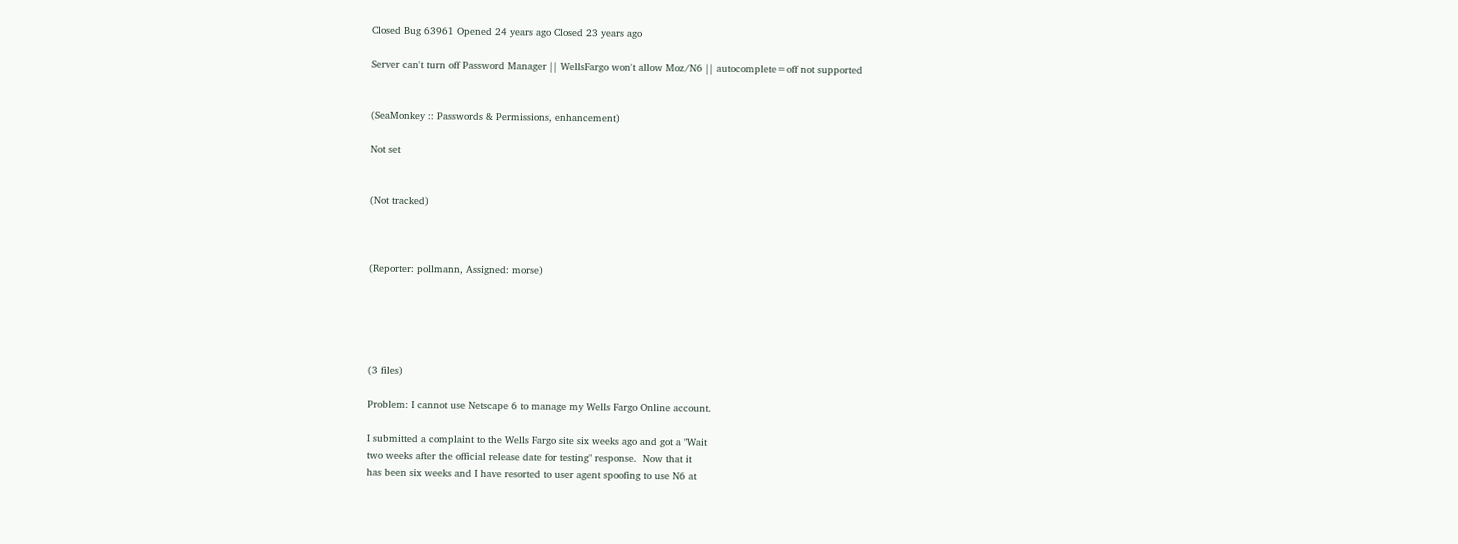Closed Bug 63961 Opened 24 years ago Closed 23 years ago

Server can't turn off Password Manager || WellsFargo won't allow Moz/N6 || autocomplete=off not supported


(SeaMonkey :: Passwords & Permissions, enhancement)

Not set


(Not tracked)



(Reporter: pollmann, Assigned: morse)





(3 files)

Problem: I cannot use Netscape 6 to manage my Wells Fargo Online account.

I submitted a complaint to the Wells Fargo site six weeks ago and got a "Wait
two weeks after the official release date for testing" response.  Now that it
has been six weeks and I have resorted to user agent spoofing to use N6 at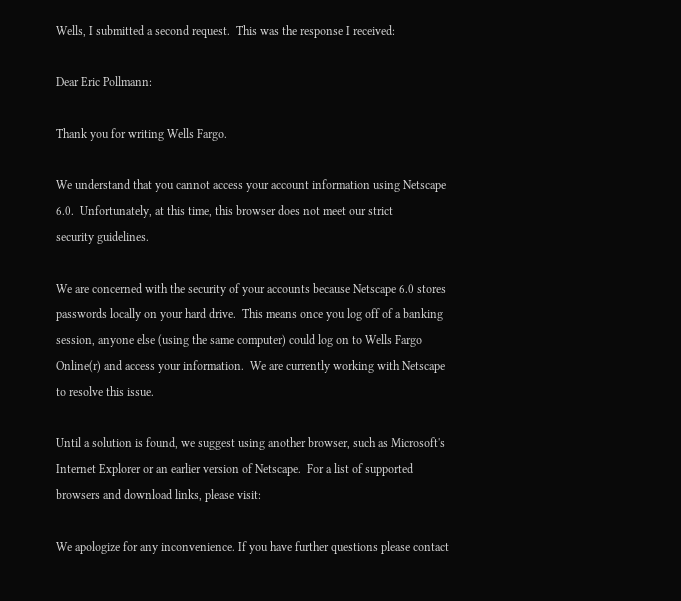Wells, I submitted a second request.  This was the response I received:

Dear Eric Pollmann:

Thank you for writing Wells Fargo.

We understand that you cannot access your account information using Netscape
6.0.  Unfortunately, at this time, this browser does not meet our strict
security guidelines.

We are concerned with the security of your accounts because Netscape 6.0 stores
passwords locally on your hard drive.  This means once you log off of a banking
session, anyone else (using the same computer) could log on to Wells Fargo
Online(r) and access your information.  We are currently working with Netscape
to resolve this issue.

Until a solution is found, we suggest using another browser, such as Microsoft's
Internet Explorer or an earlier version of Netscape.  For a list of supported
browsers and download links, please visit:

We apologize for any inconvenience. If you have further questions please contact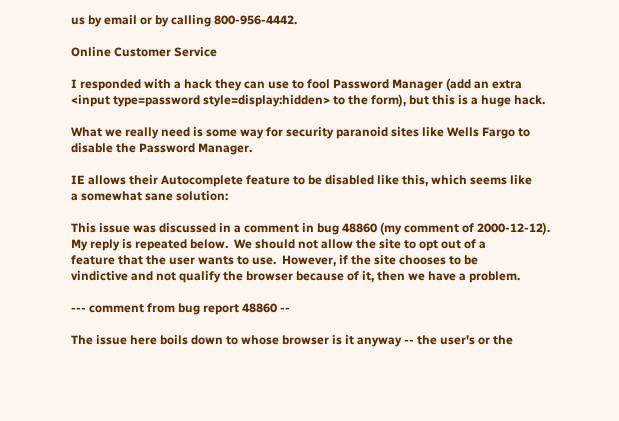us by email or by calling 800-956-4442.

Online Customer Service

I responded with a hack they can use to fool Password Manager (add an extra
<input type=password style=display:hidden> to the form), but this is a huge hack.

What we really need is some way for security paranoid sites like Wells Fargo to
disable the Password Manager.

IE allows their Autocomplete feature to be disabled like this, which seems like
a somewhat sane solution:

This issue was discussed in a comment in bug 48860 (my comment of 2000-12-12).
My reply is repeated below.  We should not allow the site to opt out of a
feature that the user wants to use.  However, if the site chooses to be
vindictive and not qualify the browser because of it, then we have a problem.

--- comment from bug report 48860 --

The issue here boils down to whose browser is it anyway -- the user's or the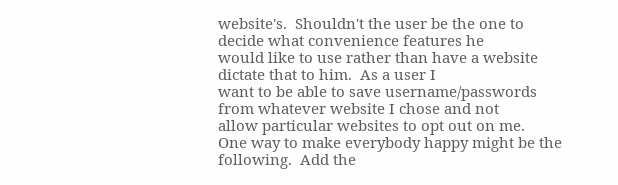website's.  Shouldn't the user be the one to decide what convenience features he
would like to use rather than have a website dictate that to him.  As a user I
want to be able to save username/passwords from whatever website I chose and not
allow particular websites to opt out on me.
One way to make everybody happy might be the following.  Add the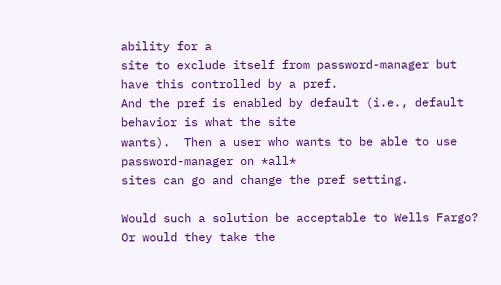ability for a
site to exclude itself from password-manager but have this controlled by a pref.
And the pref is enabled by default (i.e., default behavior is what the site
wants).  Then a user who wants to be able to use password-manager on *all*
sites can go and change the pref setting.

Would such a solution be acceptable to Wells Fargo?  Or would they take the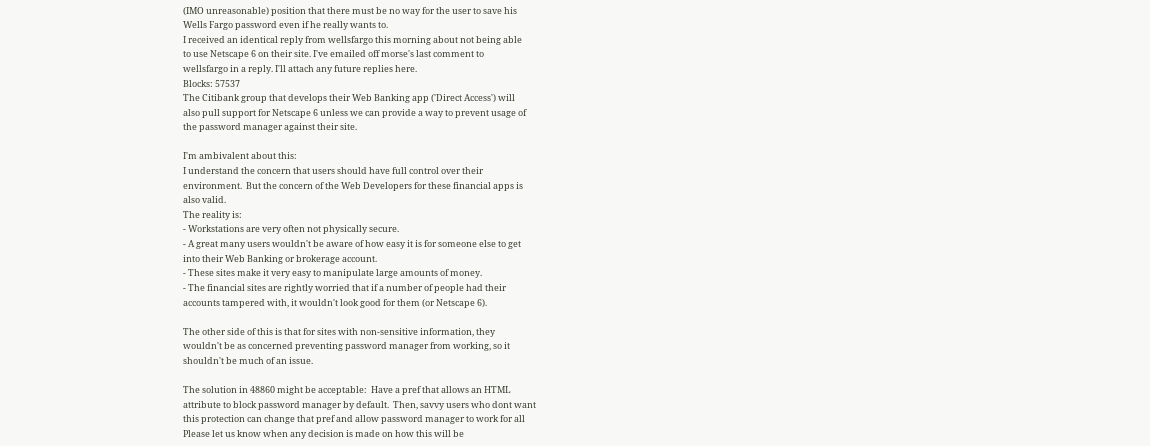(IMO unreasonable) position that there must be no way for the user to save his
Wells Fargo password even if he really wants to.
I received an identical reply from wellsfargo this morning about not being able
to use Netscape 6 on their site. I've emailed off morse's last comment to
wellsfargo in a reply. I'll attach any future replies here.
Blocks: 57537
The Citibank group that develops their Web Banking app ('Direct Access') will
also pull support for Netscape 6 unless we can provide a way to prevent usage of
the password manager against their site.

I'm ambivalent about this:
I understand the concern that users should have full control over their
environment.  But the concern of the Web Developers for these financial apps is
also valid.
The reality is:
- Workstations are very often not physically secure.
- A great many users wouldn't be aware of how easy it is for someone else to get
into their Web Banking or brokerage account.
- These sites make it very easy to manipulate large amounts of money.
- The financial sites are rightly worried that if a number of people had their
accounts tampered with, it wouldn't look good for them (or Netscape 6).

The other side of this is that for sites with non-sensitive information, they
wouldn't be as concerned preventing password manager from working, so it
shouldn't be much of an issue.

The solution in 48860 might be acceptable:  Have a pref that allows an HTML
attribute to block password manager by default.  Then, savvy users who dont want
this protection can change that pref and allow password manager to work for all
Please let us know when any decision is made on how this will be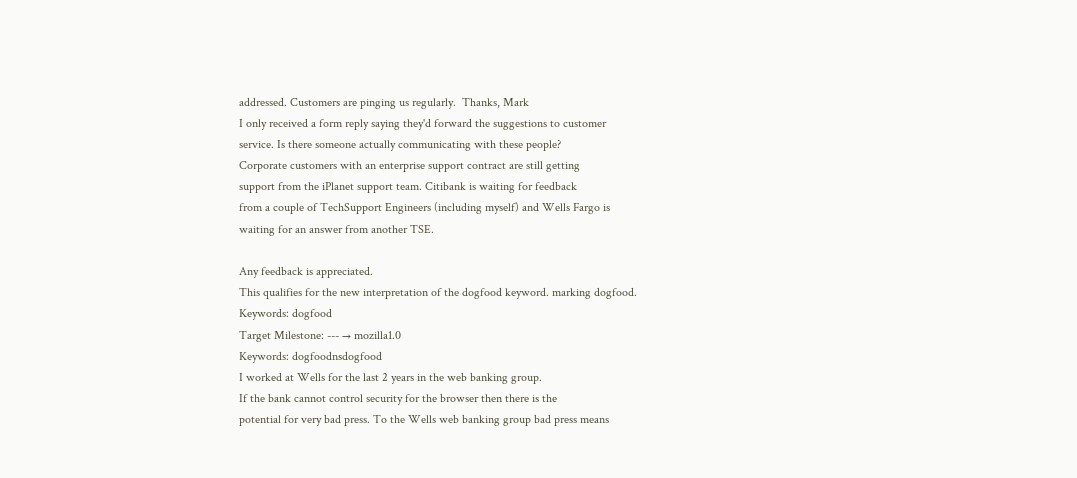addressed. Customers are pinging us regularly.  Thanks, Mark
I only received a form reply saying they'd forward the suggestions to customer
service. Is there someone actually communicating with these people?
Corporate customers with an enterprise support contract are still getting
support from the iPlanet support team. Citibank is waiting for feedback
from a couple of TechSupport Engineers (including myself) and Wells Fargo is
waiting for an answer from another TSE.

Any feedback is appreciated.
This qualifies for the new interpretation of the dogfood keyword. marking dogfood.
Keywords: dogfood
Target Milestone: --- → mozilla1.0
Keywords: dogfoodnsdogfood
I worked at Wells for the last 2 years in the web banking group.
If the bank cannot control security for the browser then there is the
potential for very bad press. To the Wells web banking group bad press means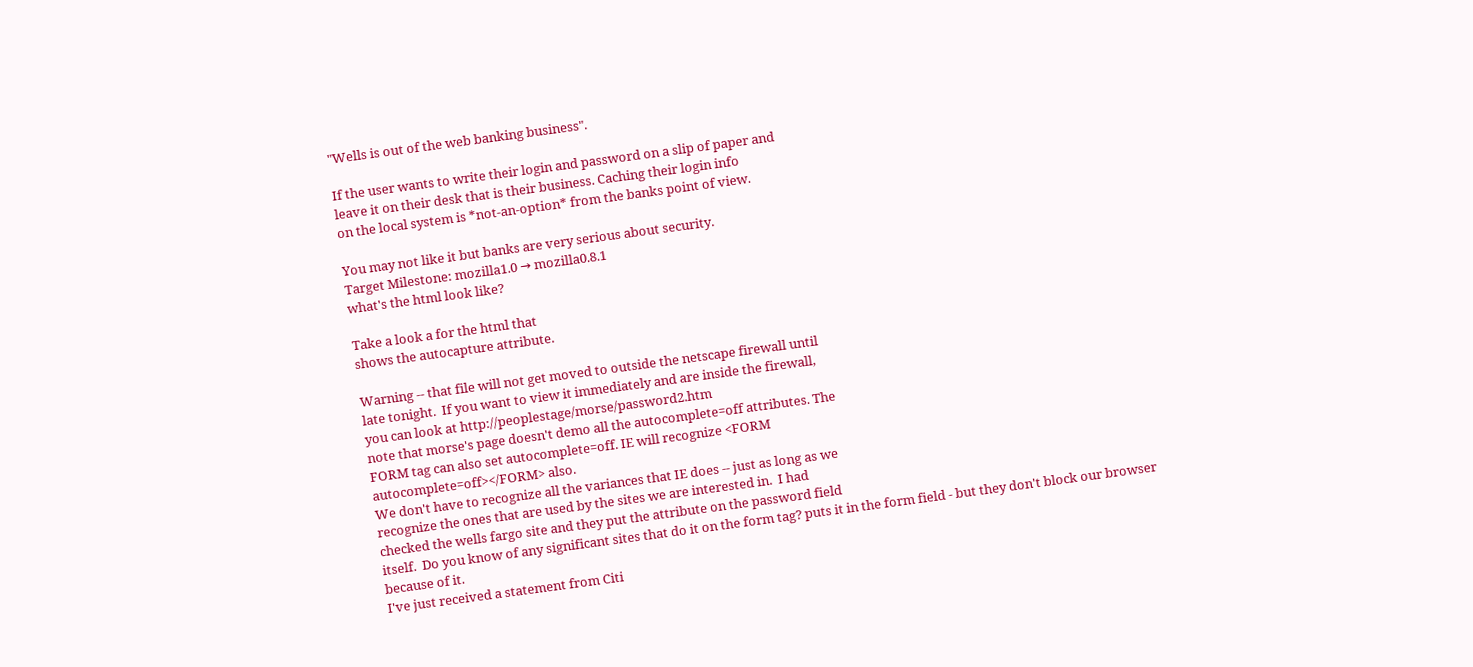"Wells is out of the web banking business".

If the user wants to write their login and password on a slip of paper and
leave it on their desk that is their business. Caching their login info
on the local system is *not-an-option* from the banks point of view.

You may not like it but banks are very serious about security.
Target Milestone: mozilla1.0 → mozilla0.8.1
what's the html look like?

Take a look a for the html that
shows the autocapture attribute.

Warning -- that file will not get moved to outside the netscape firewall until
late tonight.  If you want to view it immediately and are inside the firewall,
you can look at http://peoplestage/morse/password2.htm
note that morse's page doesn't demo all the autocomplete=off attributes. The
FORM tag can also set autocomplete=off. IE will recognize <FORM
autocomplete=off></FORM> also.
We don't have to recognize all the variances that IE does -- just as long as we
recognize the ones that are used by the sites we are interested in.  I had
checked the wells fargo site and they put the attribute on the password field
itself.  Do you know of any significant sites that do it on the form tag? puts it in the form field - but they don't block our browser
because of it.
I've just received a statement from Citi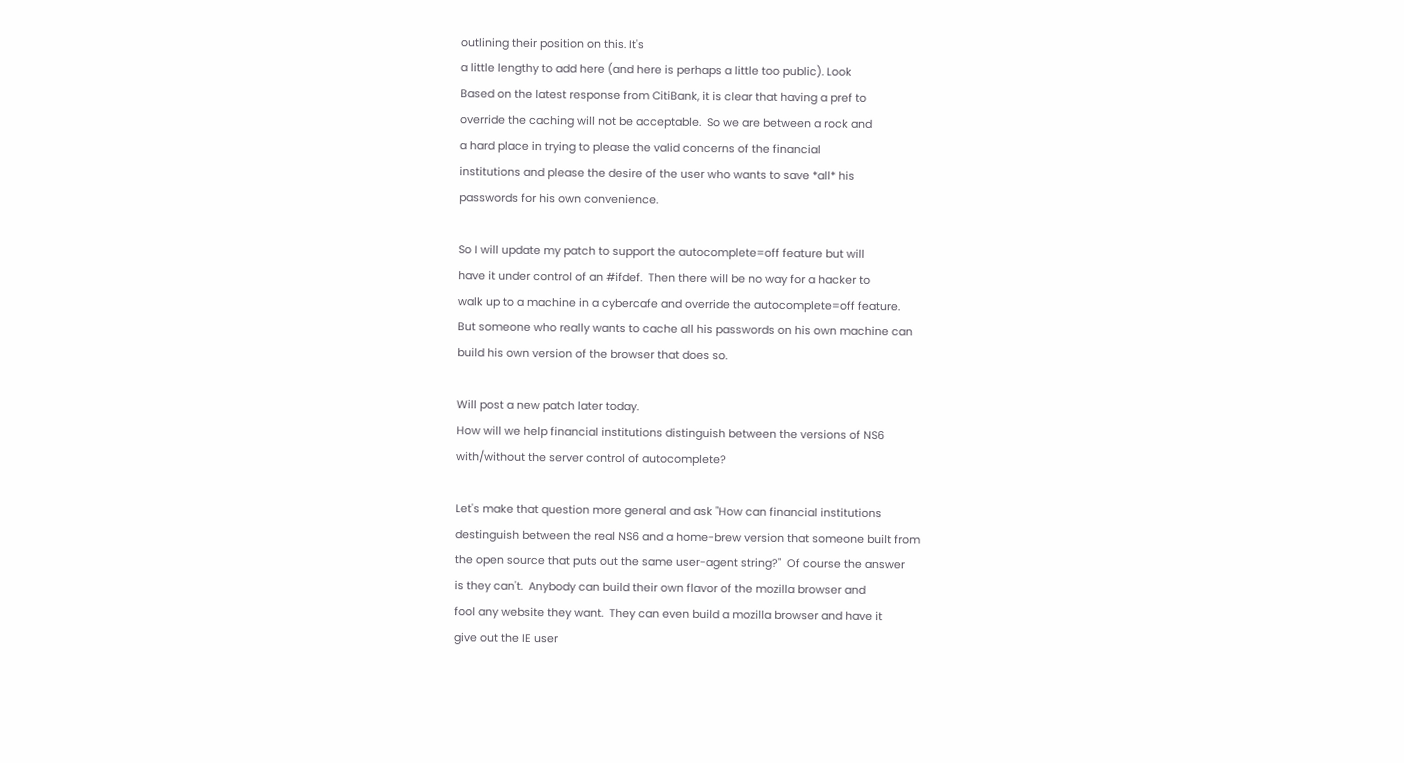outlining their position on this. It's
a little lengthy to add here (and here is perhaps a little too public). Look
Based on the latest response from CitiBank, it is clear that having a pref to
override the caching will not be acceptable.  So we are between a rock and
a hard place in trying to please the valid concerns of the financial
institutions and please the desire of the user who wants to save *all* his
passwords for his own convenience.

So I will update my patch to support the autocomplete=off feature but will
have it under control of an #ifdef.  Then there will be no way for a hacker to
walk up to a machine in a cybercafe and override the autocomplete=off feature.
But someone who really wants to cache all his passwords on his own machine can
build his own version of the browser that does so.

Will post a new patch later today.
How will we help financial institutions distinguish between the versions of NS6
with/without the server control of autocomplete?

Let's make that question more general and ask "How can financial institutions
destinguish between the real NS6 and a home-brew version that someone built from
the open source that puts out the same user-agent string?"  Of course the answer
is they can't.  Anybody can build their own flavor of the mozilla browser and
fool any website they want.  They can even build a mozilla browser and have it
give out the IE user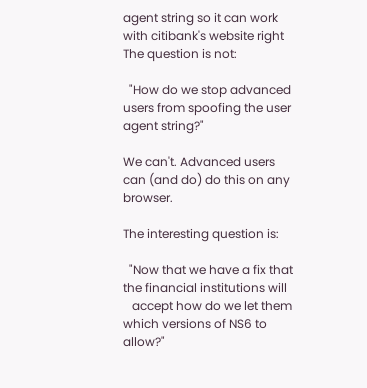agent string so it can work with citibank's website right
The question is not:

  "How do we stop advanced users from spoofing the user agent string?"

We can't. Advanced users can (and do) do this on any browser.

The interesting question is:

  "Now that we have a fix that the financial institutions will
   accept how do we let them which versions of NS6 to allow?"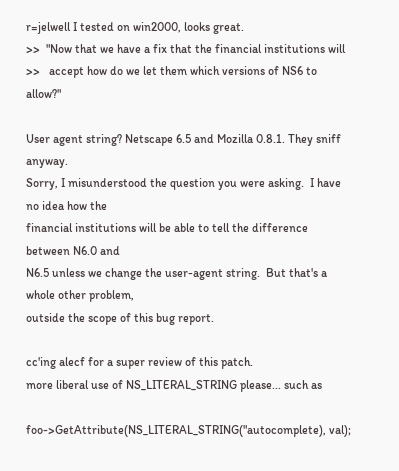r=jelwell I tested on win2000, looks great.
>>  "Now that we have a fix that the financial institutions will
>>   accept how do we let them which versions of NS6 to allow?"

User agent string? Netscape 6.5 and Mozilla 0.8.1. They sniff anyway.
Sorry, I misunderstood the question you were asking.  I have no idea how the
financial institutions will be able to tell the difference between N6.0 and
N6.5 unless we change the user-agent string.  But that's a whole other problem,
outside the scope of this bug report.

cc'ing alecf for a super review of this patch.
more liberal use of NS_LITERAL_STRING please... such as

foo->GetAttribute(NS_LITERAL_STRING("autocomplete), val);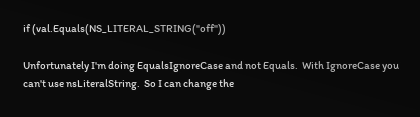if (val.Equals(NS_LITERAL_STRING("off"))

Unfortunately I'm doing EqualsIgnoreCase and not Equals.  With IgnoreCase you
can't use nsLiteralString.  So I can change the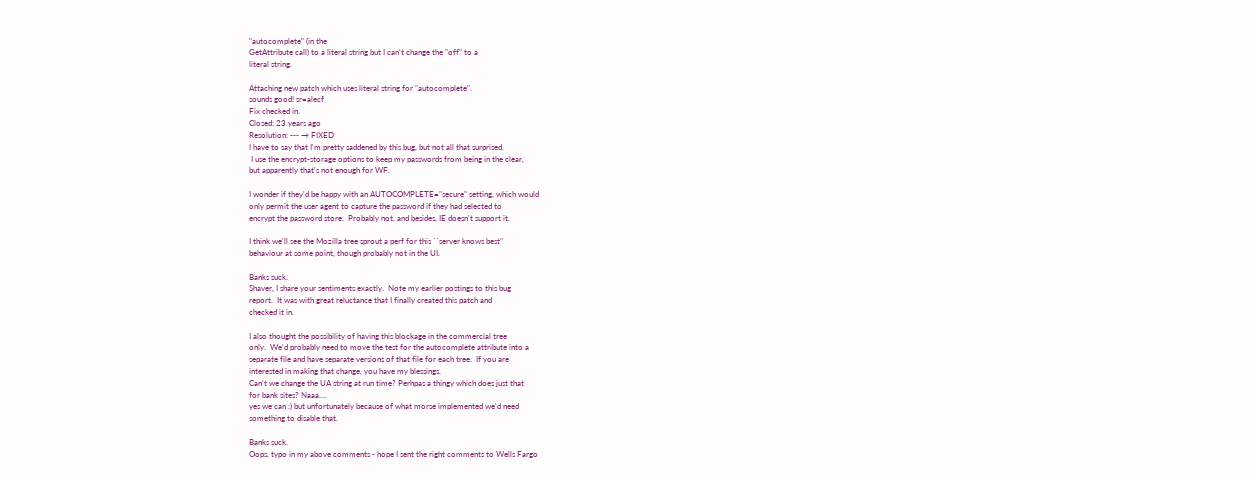"autocomplete" (in the
GetAttribute call) to a literal string but I can't change the "off" to a
literal string.

Attaching new patch which uses literal string for "autocomplete".
sounds good! sr=alecf
Fix checked in.
Closed: 23 years ago
Resolution: --- → FIXED
I have to say that I'm pretty saddened by this bug, but not all that surprised.
 I use the encrypt-storage options to keep my passwords from being in the clear,
but apparently that's not enough for WF.

I wonder if they'd be happy with an AUTOCOMPLETE="secure" setting, which would
only permit the user agent to capture the password if they had selected to
encrypt the password store.  Probably not, and besides, IE doesn't support it.

I think we'll see the Mozilla tree sprout a perf for this ``server knows best''
behaviour at some point, though probably not in the UI.

Banks suck.
Shaver, I share your sentiments exactly.  Note my earlier postings to this bug
report.  It was with great reluctance that I finally created this patch and
checked it in.

I also thought the possibility of having this blockage in the commercial tree
only.  We'd probably need to move the test for the autocomplete attribute into a
separate file and have separate versions of that file for each tree.  If you are
interested in making that change, you have my blessings.
Can't we change the UA string at run time? Perhpas a thingy which does just that
for bank sites? Naaa....
yes we can :) but unfortunately because of what morse implemented we'd need
something to disable that.

Banks suck.
Oops, typo in my above comments - hope I sent the right comments to Wells Fargo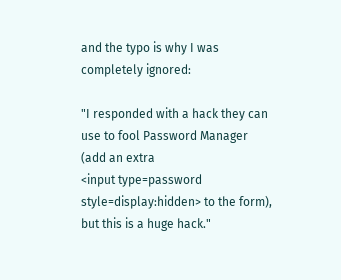and the typo is why I was completely ignored:

"I responded with a hack they can use to fool Password Manager (add an extra
<input type=password style=display:hidden> to the form), but this is a huge hack."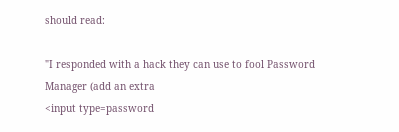should read:

"I responded with a hack they can use to fool Password Manager (add an extra
<input type=password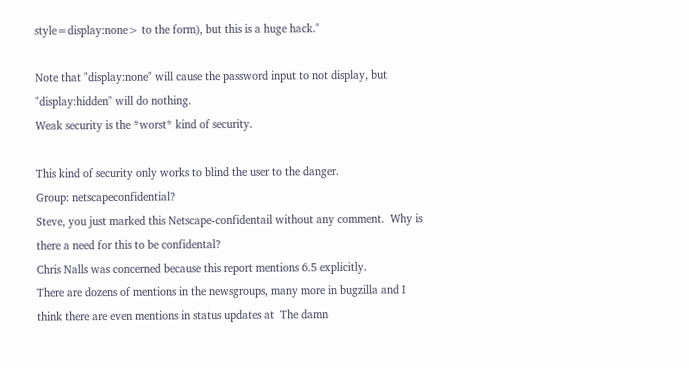style=display:none> to the form), but this is a huge hack."

Note that "display:none" will cause the password input to not display, but
"display:hidden" will do nothing.
Weak security is the *worst* kind of security.

This kind of security only works to blind the user to the danger.
Group: netscapeconfidential?
Steve, you just marked this Netscape-confidentail without any comment.  Why is
there a need for this to be confidental?
Chris Nalls was concerned because this report mentions 6.5 explicitly.
There are dozens of mentions in the newsgroups, many more in bugzilla and I
think there are even mentions in status updates at  The damn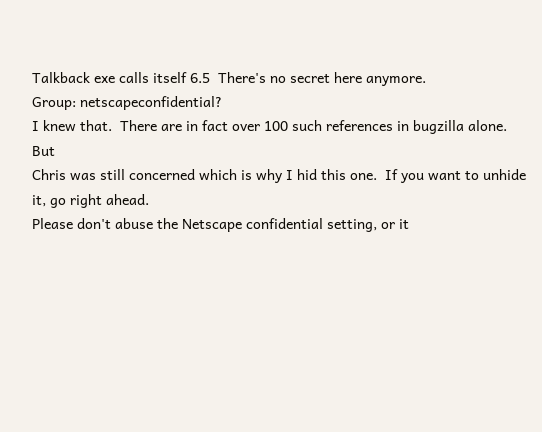Talkback exe calls itself 6.5  There's no secret here anymore.
Group: netscapeconfidential?
I knew that.  There are in fact over 100 such references in bugzilla alone.  But
Chris was still concerned which is why I hid this one.  If you want to unhide
it, go right ahead.
Please don't abuse the Netscape confidential setting, or it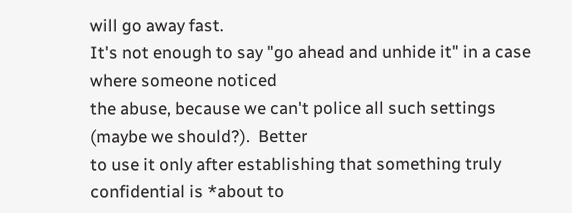will go away fast.
It's not enough to say "go ahead and unhide it" in a case where someone noticed
the abuse, because we can't police all such settings (maybe we should?).  Better
to use it only after establishing that something truly confidential is *about to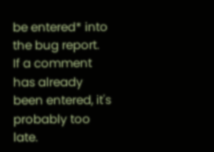be entered* into the bug report.  If a comment has already been entered, it's
probably too late.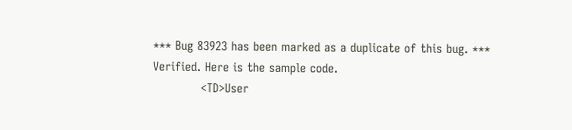*** Bug 83923 has been marked as a duplicate of this bug. ***
Verified. Here is the sample code.
            <TD>User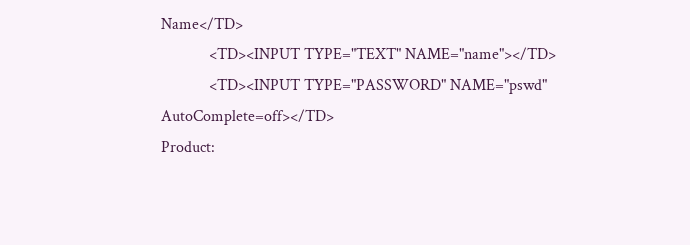Name</TD>
            <TD><INPUT TYPE="TEXT" NAME="name"></TD>
            <TD><INPUT TYPE="PASSWORD" NAME="pswd" AutoComplete=off></TD>
Product: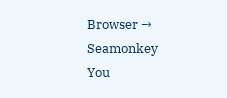Browser → Seamonkey
You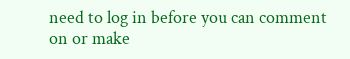need to log in before you can comment on or make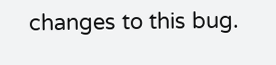changes to this bug.